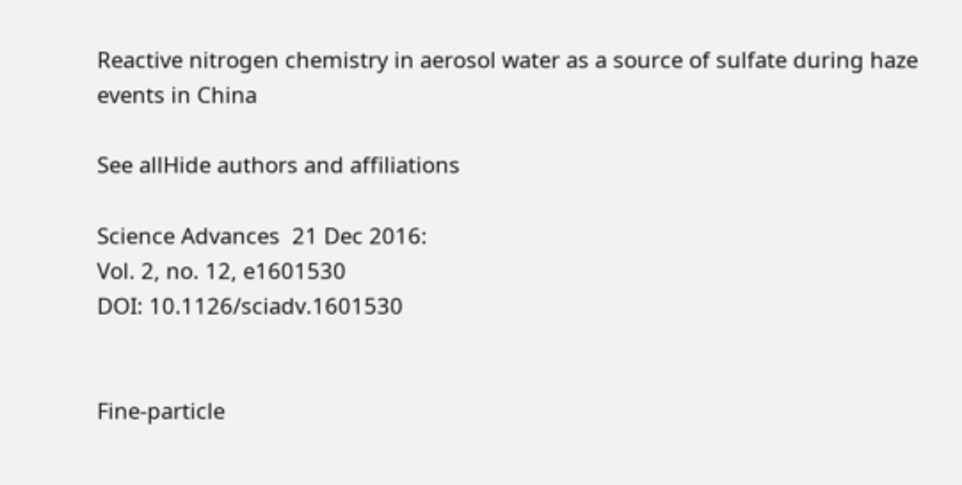Reactive nitrogen chemistry in aerosol water as a source of sulfate during haze events in China

See allHide authors and affiliations

Science Advances  21 Dec 2016:
Vol. 2, no. 12, e1601530
DOI: 10.1126/sciadv.1601530


Fine-particle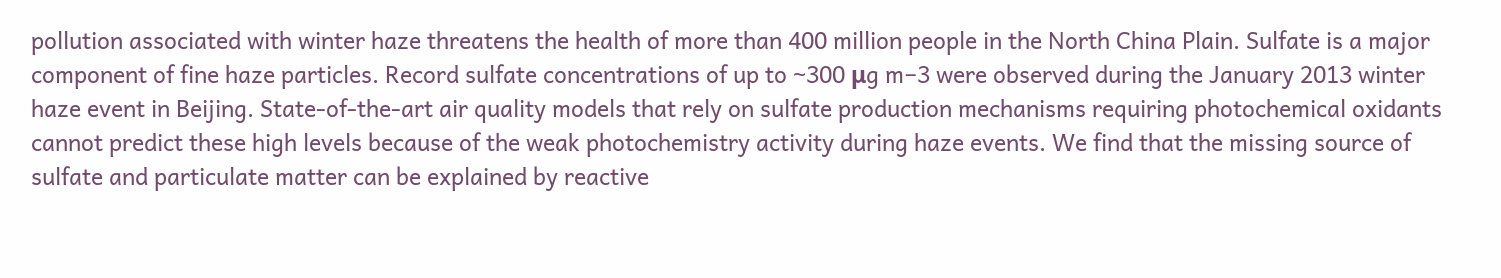pollution associated with winter haze threatens the health of more than 400 million people in the North China Plain. Sulfate is a major component of fine haze particles. Record sulfate concentrations of up to ~300 μg m−3 were observed during the January 2013 winter haze event in Beijing. State-of-the-art air quality models that rely on sulfate production mechanisms requiring photochemical oxidants cannot predict these high levels because of the weak photochemistry activity during haze events. We find that the missing source of sulfate and particulate matter can be explained by reactive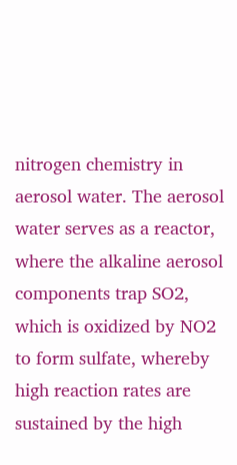nitrogen chemistry in aerosol water. The aerosol water serves as a reactor, where the alkaline aerosol components trap SO2, which is oxidized by NO2 to form sulfate, whereby high reaction rates are sustained by the high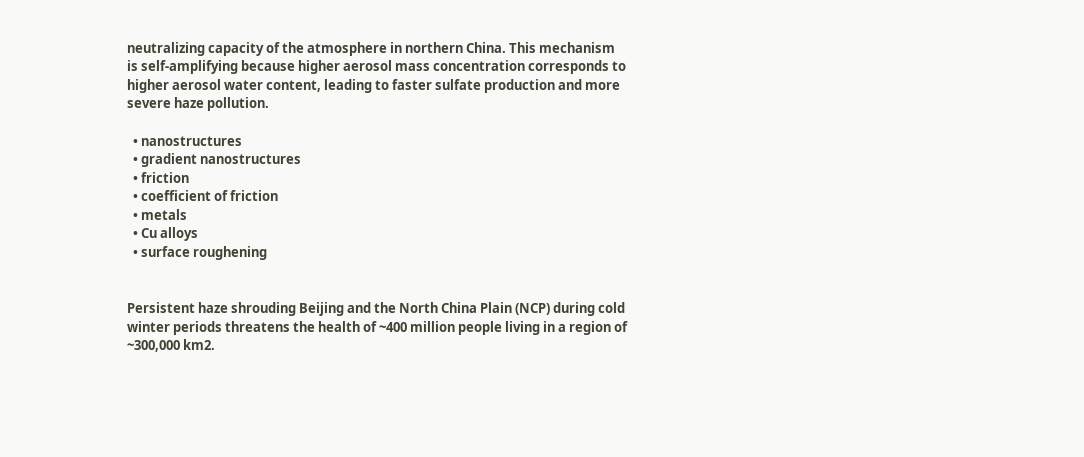neutralizing capacity of the atmosphere in northern China. This mechanism is self-amplifying because higher aerosol mass concentration corresponds to higher aerosol water content, leading to faster sulfate production and more severe haze pollution.

  • nanostructures
  • gradient nanostructures
  • friction
  • coefficient of friction
  • metals
  • Cu alloys
  • surface roughening


Persistent haze shrouding Beijing and the North China Plain (NCP) during cold winter periods threatens the health of ~400 million people living in a region of ~300,000 km2.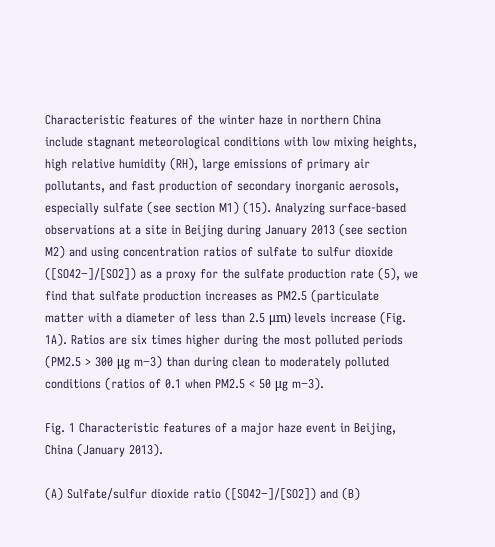Characteristic features of the winter haze in northern China include stagnant meteorological conditions with low mixing heights, high relative humidity (RH), large emissions of primary air pollutants, and fast production of secondary inorganic aerosols, especially sulfate (see section M1) (15). Analyzing surface-based observations at a site in Beijing during January 2013 (see section M2) and using concentration ratios of sulfate to sulfur dioxide ([SO42−]/[SO2]) as a proxy for the sulfate production rate (5), we find that sulfate production increases as PM2.5 (particulate matter with a diameter of less than 2.5 μm) levels increase (Fig. 1A). Ratios are six times higher during the most polluted periods (PM2.5 > 300 μg m−3) than during clean to moderately polluted conditions (ratios of 0.1 when PM2.5 < 50 μg m−3).

Fig. 1 Characteristic features of a major haze event in Beijing, China (January 2013).

(A) Sulfate/sulfur dioxide ratio ([SO42−]/[SO2]) and (B)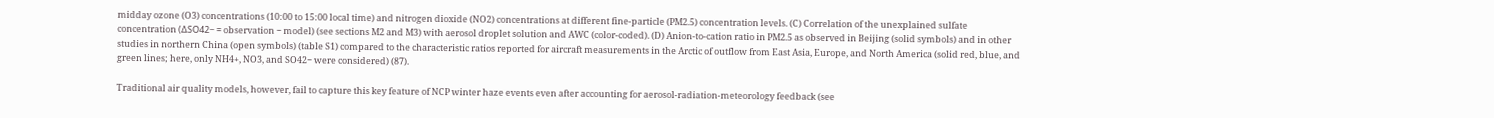midday ozone (O3) concentrations (10:00 to 15:00 local time) and nitrogen dioxide (NO2) concentrations at different fine-particle (PM2.5) concentration levels. (C) Correlation of the unexplained sulfate concentration (ΔSO42− = observation − model) (see sections M2 and M3) with aerosol droplet solution and AWC (color-coded). (D) Anion-to-cation ratio in PM2.5 as observed in Beijing (solid symbols) and in other studies in northern China (open symbols) (table S1) compared to the characteristic ratios reported for aircraft measurements in the Arctic of outflow from East Asia, Europe, and North America (solid red, blue, and green lines; here, only NH4+, NO3, and SO42− were considered) (87).

Traditional air quality models, however, fail to capture this key feature of NCP winter haze events even after accounting for aerosol-radiation-meteorology feedback (see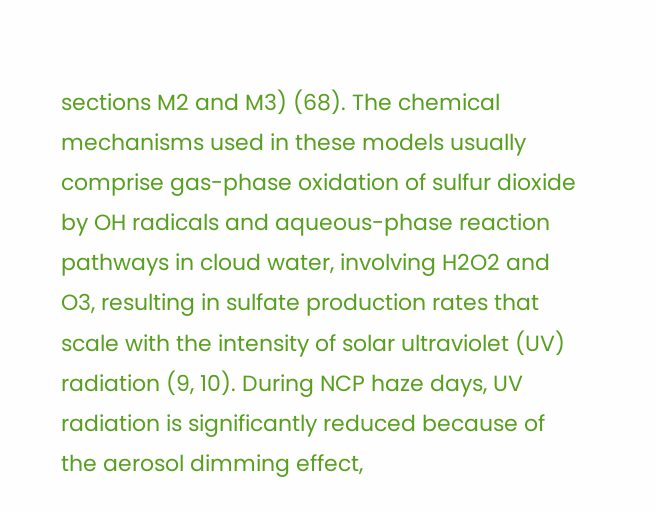sections M2 and M3) (68). The chemical mechanisms used in these models usually comprise gas-phase oxidation of sulfur dioxide by OH radicals and aqueous-phase reaction pathways in cloud water, involving H2O2 and O3, resulting in sulfate production rates that scale with the intensity of solar ultraviolet (UV) radiation (9, 10). During NCP haze days, UV radiation is significantly reduced because of the aerosol dimming effect,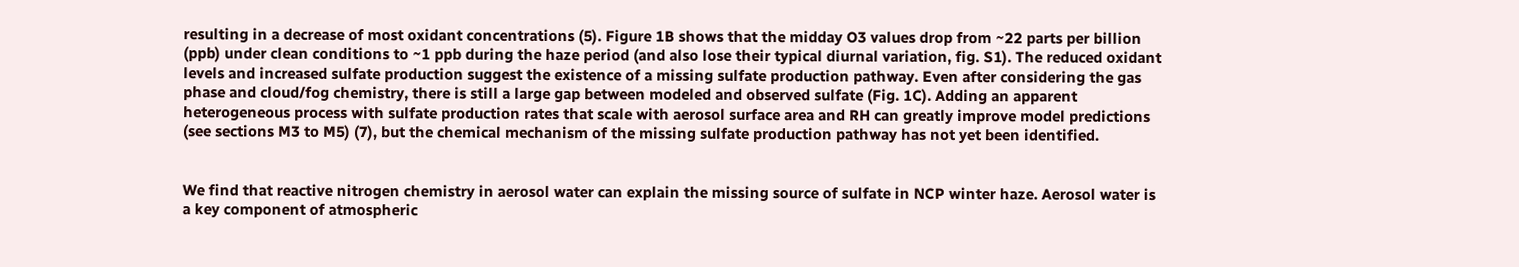resulting in a decrease of most oxidant concentrations (5). Figure 1B shows that the midday O3 values drop from ~22 parts per billion (ppb) under clean conditions to ~1 ppb during the haze period (and also lose their typical diurnal variation, fig. S1). The reduced oxidant levels and increased sulfate production suggest the existence of a missing sulfate production pathway. Even after considering the gas phase and cloud/fog chemistry, there is still a large gap between modeled and observed sulfate (Fig. 1C). Adding an apparent heterogeneous process with sulfate production rates that scale with aerosol surface area and RH can greatly improve model predictions (see sections M3 to M5) (7), but the chemical mechanism of the missing sulfate production pathway has not yet been identified.


We find that reactive nitrogen chemistry in aerosol water can explain the missing source of sulfate in NCP winter haze. Aerosol water is a key component of atmospheric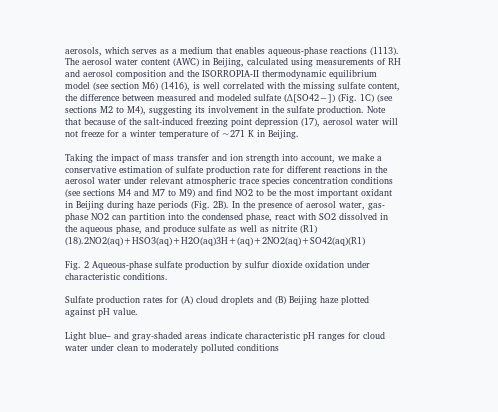aerosols, which serves as a medium that enables aqueous-phase reactions (1113). The aerosol water content (AWC) in Beijing, calculated using measurements of RH and aerosol composition and the ISORROPIA-II thermodynamic equilibrium model (see section M6) (1416), is well correlated with the missing sulfate content, the difference between measured and modeled sulfate (Δ[SO42−]) (Fig. 1C) (see sections M2 to M4), suggesting its involvement in the sulfate production. Note that because of the salt-induced freezing point depression (17), aerosol water will not freeze for a winter temperature of ~271 K in Beijing.

Taking the impact of mass transfer and ion strength into account, we make a conservative estimation of sulfate production rate for different reactions in the aerosol water under relevant atmospheric trace species concentration conditions (see sections M4 and M7 to M9) and find NO2 to be the most important oxidant in Beijing during haze periods (Fig. 2B). In the presence of aerosol water, gas-phase NO2 can partition into the condensed phase, react with SO2 dissolved in the aqueous phase, and produce sulfate as well as nitrite (R1) (18).2NO2(aq)+HSO3(aq)+H2O(aq)3H+(aq)+2NO2(aq)+SO42(aq)(R1)

Fig. 2 Aqueous-phase sulfate production by sulfur dioxide oxidation under characteristic conditions.

Sulfate production rates for (A) cloud droplets and (B) Beijing haze plotted against pH value.

Light blue– and gray-shaded areas indicate characteristic pH ranges for cloud water under clean to moderately polluted conditions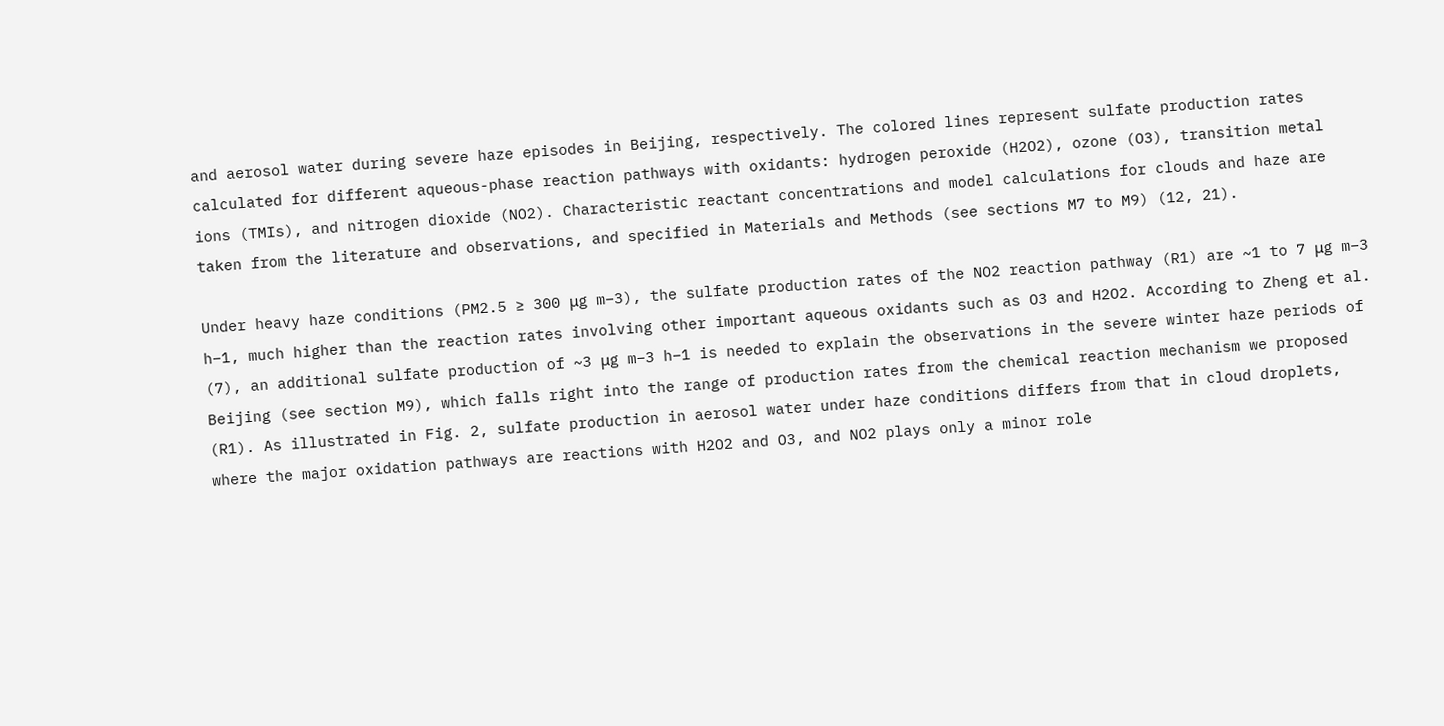and aerosol water during severe haze episodes in Beijing, respectively. The colored lines represent sulfate production rates calculated for different aqueous-phase reaction pathways with oxidants: hydrogen peroxide (H2O2), ozone (O3), transition metal ions (TMIs), and nitrogen dioxide (NO2). Characteristic reactant concentrations and model calculations for clouds and haze are taken from the literature and observations, and specified in Materials and Methods (see sections M7 to M9) (12, 21).

Under heavy haze conditions (PM2.5 ≥ 300 μg m−3), the sulfate production rates of the NO2 reaction pathway (R1) are ~1 to 7 μg m−3 h−1, much higher than the reaction rates involving other important aqueous oxidants such as O3 and H2O2. According to Zheng et al. (7), an additional sulfate production of ~3 μg m−3 h−1 is needed to explain the observations in the severe winter haze periods of Beijing (see section M9), which falls right into the range of production rates from the chemical reaction mechanism we proposed (R1). As illustrated in Fig. 2, sulfate production in aerosol water under haze conditions differs from that in cloud droplets, where the major oxidation pathways are reactions with H2O2 and O3, and NO2 plays only a minor role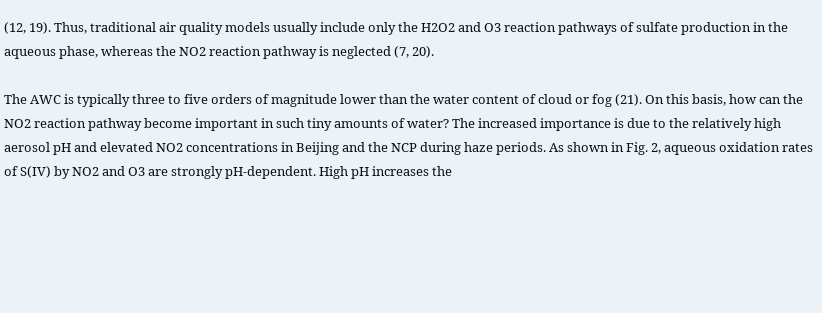(12, 19). Thus, traditional air quality models usually include only the H2O2 and O3 reaction pathways of sulfate production in the aqueous phase, whereas the NO2 reaction pathway is neglected (7, 20).

The AWC is typically three to five orders of magnitude lower than the water content of cloud or fog (21). On this basis, how can the NO2 reaction pathway become important in such tiny amounts of water? The increased importance is due to the relatively high aerosol pH and elevated NO2 concentrations in Beijing and the NCP during haze periods. As shown in Fig. 2, aqueous oxidation rates of S(IV) by NO2 and O3 are strongly pH-dependent. High pH increases the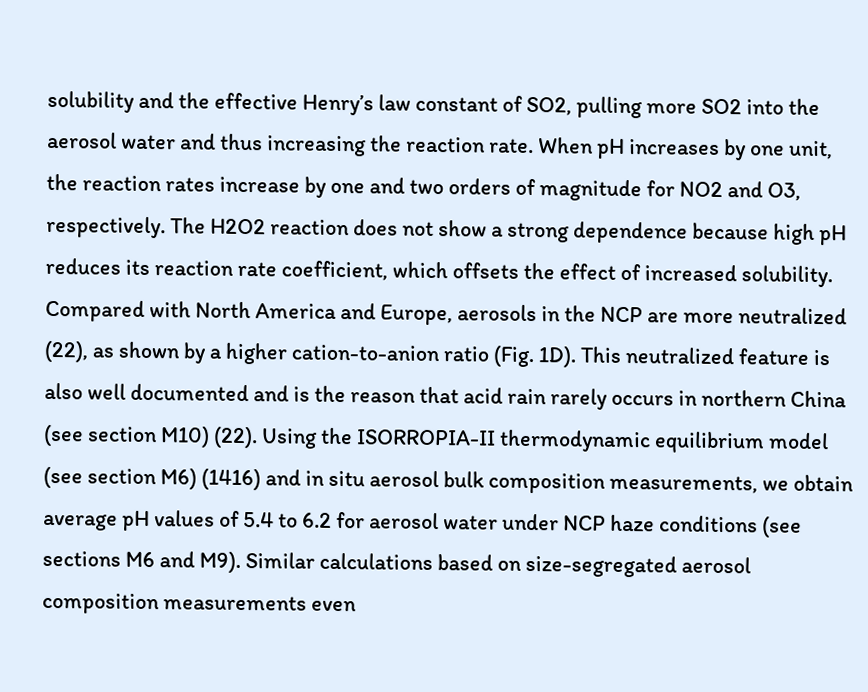solubility and the effective Henry’s law constant of SO2, pulling more SO2 into the aerosol water and thus increasing the reaction rate. When pH increases by one unit, the reaction rates increase by one and two orders of magnitude for NO2 and O3, respectively. The H2O2 reaction does not show a strong dependence because high pH reduces its reaction rate coefficient, which offsets the effect of increased solubility. Compared with North America and Europe, aerosols in the NCP are more neutralized (22), as shown by a higher cation-to-anion ratio (Fig. 1D). This neutralized feature is also well documented and is the reason that acid rain rarely occurs in northern China (see section M10) (22). Using the ISORROPIA-II thermodynamic equilibrium model (see section M6) (1416) and in situ aerosol bulk composition measurements, we obtain average pH values of 5.4 to 6.2 for aerosol water under NCP haze conditions (see sections M6 and M9). Similar calculations based on size-segregated aerosol composition measurements even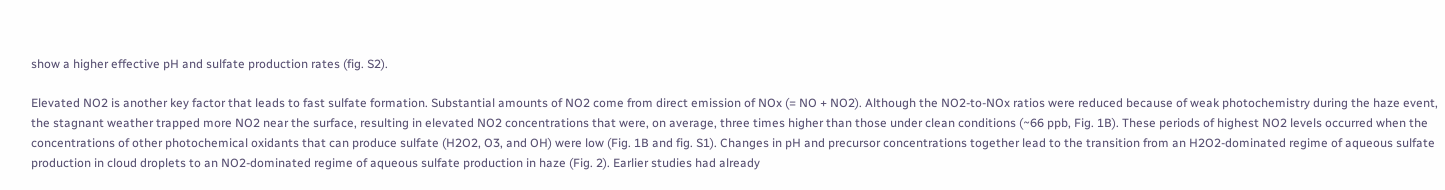show a higher effective pH and sulfate production rates (fig. S2).

Elevated NO2 is another key factor that leads to fast sulfate formation. Substantial amounts of NO2 come from direct emission of NOx (= NO + NO2). Although the NO2-to-NOx ratios were reduced because of weak photochemistry during the haze event, the stagnant weather trapped more NO2 near the surface, resulting in elevated NO2 concentrations that were, on average, three times higher than those under clean conditions (~66 ppb, Fig. 1B). These periods of highest NO2 levels occurred when the concentrations of other photochemical oxidants that can produce sulfate (H2O2, O3, and OH) were low (Fig. 1B and fig. S1). Changes in pH and precursor concentrations together lead to the transition from an H2O2-dominated regime of aqueous sulfate production in cloud droplets to an NO2-dominated regime of aqueous sulfate production in haze (Fig. 2). Earlier studies had already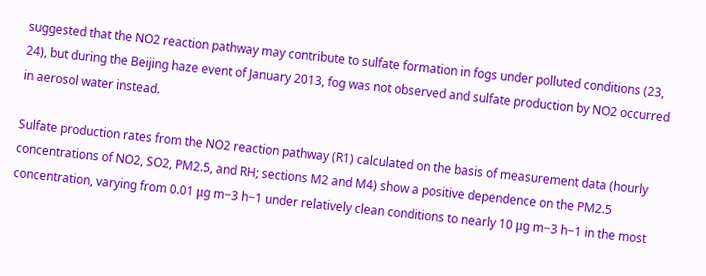suggested that the NO2 reaction pathway may contribute to sulfate formation in fogs under polluted conditions (23, 24), but during the Beijing haze event of January 2013, fog was not observed and sulfate production by NO2 occurred in aerosol water instead.

Sulfate production rates from the NO2 reaction pathway (R1) calculated on the basis of measurement data (hourly concentrations of NO2, SO2, PM2.5, and RH; sections M2 and M4) show a positive dependence on the PM2.5 concentration, varying from 0.01 μg m−3 h−1 under relatively clean conditions to nearly 10 μg m−3 h−1 in the most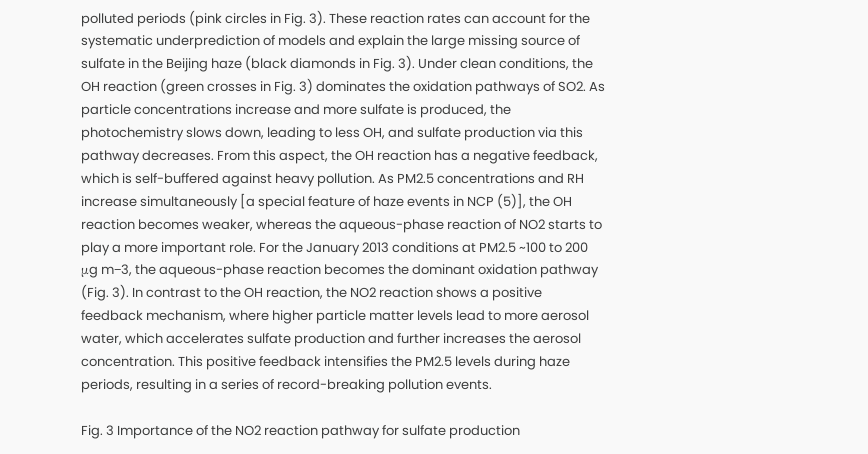polluted periods (pink circles in Fig. 3). These reaction rates can account for the systematic underprediction of models and explain the large missing source of sulfate in the Beijing haze (black diamonds in Fig. 3). Under clean conditions, the OH reaction (green crosses in Fig. 3) dominates the oxidation pathways of SO2. As particle concentrations increase and more sulfate is produced, the photochemistry slows down, leading to less OH, and sulfate production via this pathway decreases. From this aspect, the OH reaction has a negative feedback, which is self-buffered against heavy pollution. As PM2.5 concentrations and RH increase simultaneously [a special feature of haze events in NCP (5)], the OH reaction becomes weaker, whereas the aqueous-phase reaction of NO2 starts to play a more important role. For the January 2013 conditions at PM2.5 ~100 to 200 μg m−3, the aqueous-phase reaction becomes the dominant oxidation pathway (Fig. 3). In contrast to the OH reaction, the NO2 reaction shows a positive feedback mechanism, where higher particle matter levels lead to more aerosol water, which accelerates sulfate production and further increases the aerosol concentration. This positive feedback intensifies the PM2.5 levels during haze periods, resulting in a series of record-breaking pollution events.

Fig. 3 Importance of the NO2 reaction pathway for sulfate production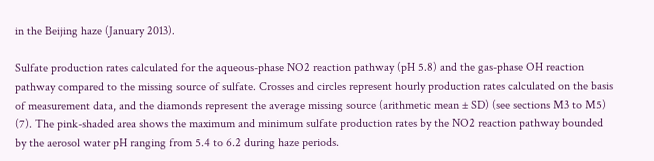in the Beijing haze (January 2013).

Sulfate production rates calculated for the aqueous-phase NO2 reaction pathway (pH 5.8) and the gas-phase OH reaction pathway compared to the missing source of sulfate. Crosses and circles represent hourly production rates calculated on the basis of measurement data, and the diamonds represent the average missing source (arithmetic mean ± SD) (see sections M3 to M5) (7). The pink-shaded area shows the maximum and minimum sulfate production rates by the NO2 reaction pathway bounded by the aerosol water pH ranging from 5.4 to 6.2 during haze periods.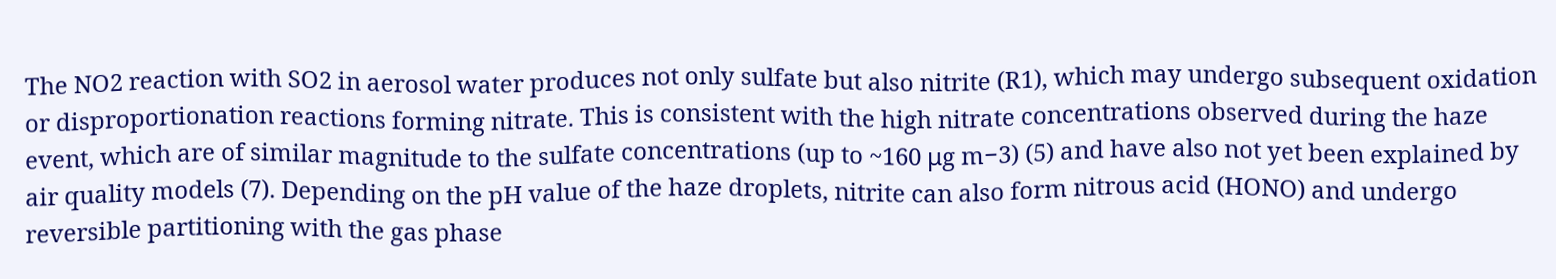The NO2 reaction with SO2 in aerosol water produces not only sulfate but also nitrite (R1), which may undergo subsequent oxidation or disproportionation reactions forming nitrate. This is consistent with the high nitrate concentrations observed during the haze event, which are of similar magnitude to the sulfate concentrations (up to ~160 μg m−3) (5) and have also not yet been explained by air quality models (7). Depending on the pH value of the haze droplets, nitrite can also form nitrous acid (HONO) and undergo reversible partitioning with the gas phase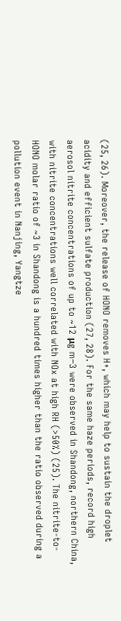(25, 26). Moreover, the release of HONO removes H+, which may help to sustain the droplet acidity and efficient sulfate production (27, 28). For the same haze periods, record high aerosol nitrite concentrations of up to ~12 μg m−3 were observed in Shandong, northern China, with nitrite concentrations well correlated with NOx at high RH (>50%) (25). The nitrite-to-HONO molar ratio of ~3 in Shandong is a hundred times higher than the ratio observed during a pollution event in Nanjing, Yangtze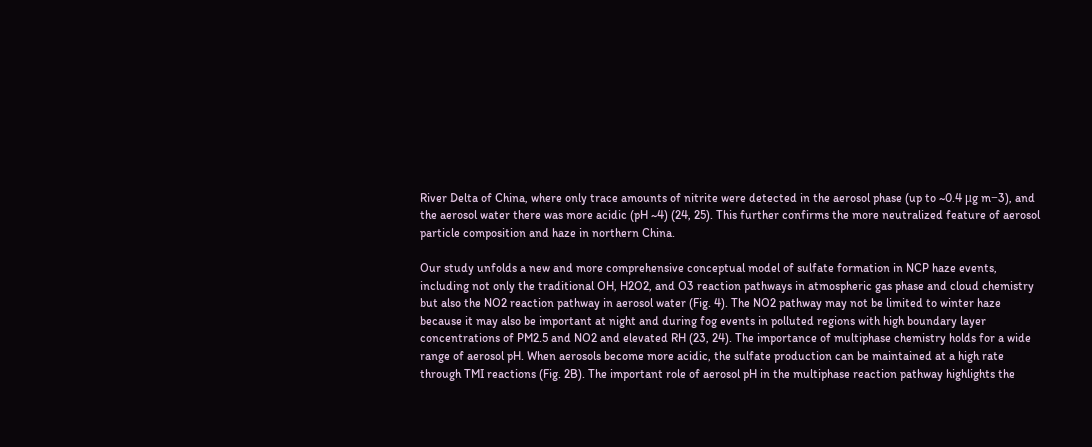River Delta of China, where only trace amounts of nitrite were detected in the aerosol phase (up to ~0.4 μg m−3), and the aerosol water there was more acidic (pH ~4) (24, 25). This further confirms the more neutralized feature of aerosol particle composition and haze in northern China.

Our study unfolds a new and more comprehensive conceptual model of sulfate formation in NCP haze events, including not only the traditional OH, H2O2, and O3 reaction pathways in atmospheric gas phase and cloud chemistry but also the NO2 reaction pathway in aerosol water (Fig. 4). The NO2 pathway may not be limited to winter haze because it may also be important at night and during fog events in polluted regions with high boundary layer concentrations of PM2.5 and NO2 and elevated RH (23, 24). The importance of multiphase chemistry holds for a wide range of aerosol pH. When aerosols become more acidic, the sulfate production can be maintained at a high rate through TMI reactions (Fig. 2B). The important role of aerosol pH in the multiphase reaction pathway highlights the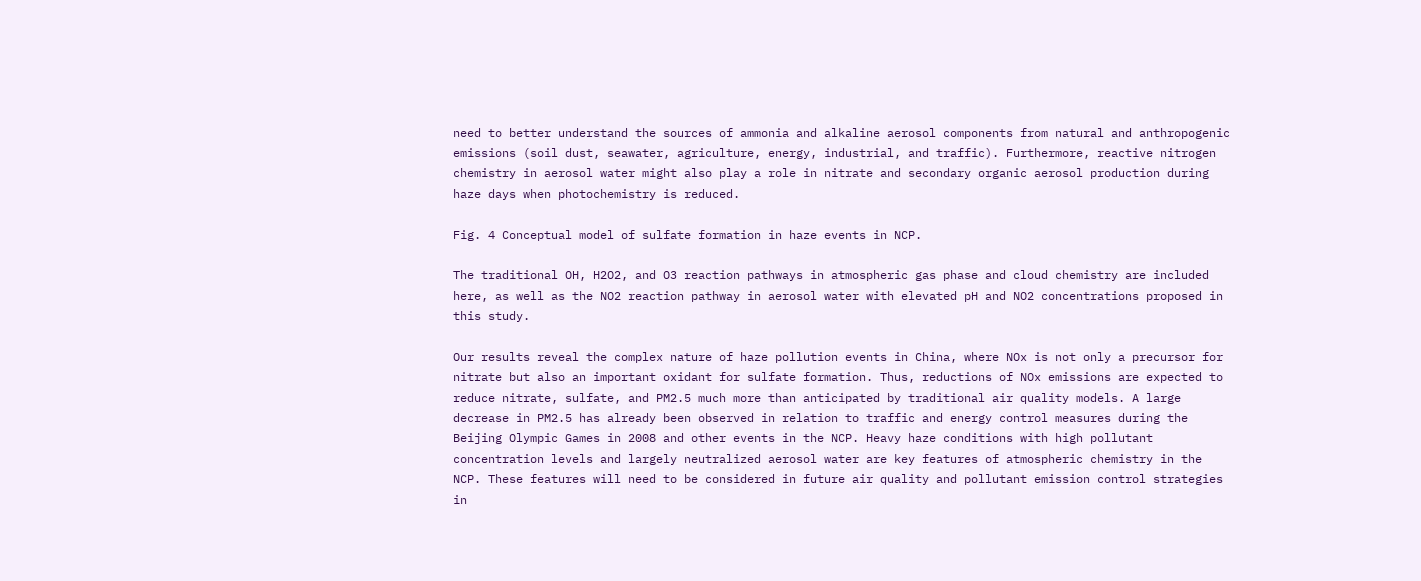need to better understand the sources of ammonia and alkaline aerosol components from natural and anthropogenic emissions (soil dust, seawater, agriculture, energy, industrial, and traffic). Furthermore, reactive nitrogen chemistry in aerosol water might also play a role in nitrate and secondary organic aerosol production during haze days when photochemistry is reduced.

Fig. 4 Conceptual model of sulfate formation in haze events in NCP.

The traditional OH, H2O2, and O3 reaction pathways in atmospheric gas phase and cloud chemistry are included here, as well as the NO2 reaction pathway in aerosol water with elevated pH and NO2 concentrations proposed in this study.

Our results reveal the complex nature of haze pollution events in China, where NOx is not only a precursor for nitrate but also an important oxidant for sulfate formation. Thus, reductions of NOx emissions are expected to reduce nitrate, sulfate, and PM2.5 much more than anticipated by traditional air quality models. A large decrease in PM2.5 has already been observed in relation to traffic and energy control measures during the Beijing Olympic Games in 2008 and other events in the NCP. Heavy haze conditions with high pollutant concentration levels and largely neutralized aerosol water are key features of atmospheric chemistry in the NCP. These features will need to be considered in future air quality and pollutant emission control strategies in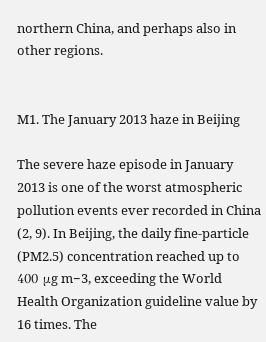northern China, and perhaps also in other regions.


M1. The January 2013 haze in Beijing

The severe haze episode in January 2013 is one of the worst atmospheric pollution events ever recorded in China (2, 9). In Beijing, the daily fine-particle (PM2.5) concentration reached up to 400 μg m−3, exceeding the World Health Organization guideline value by 16 times. The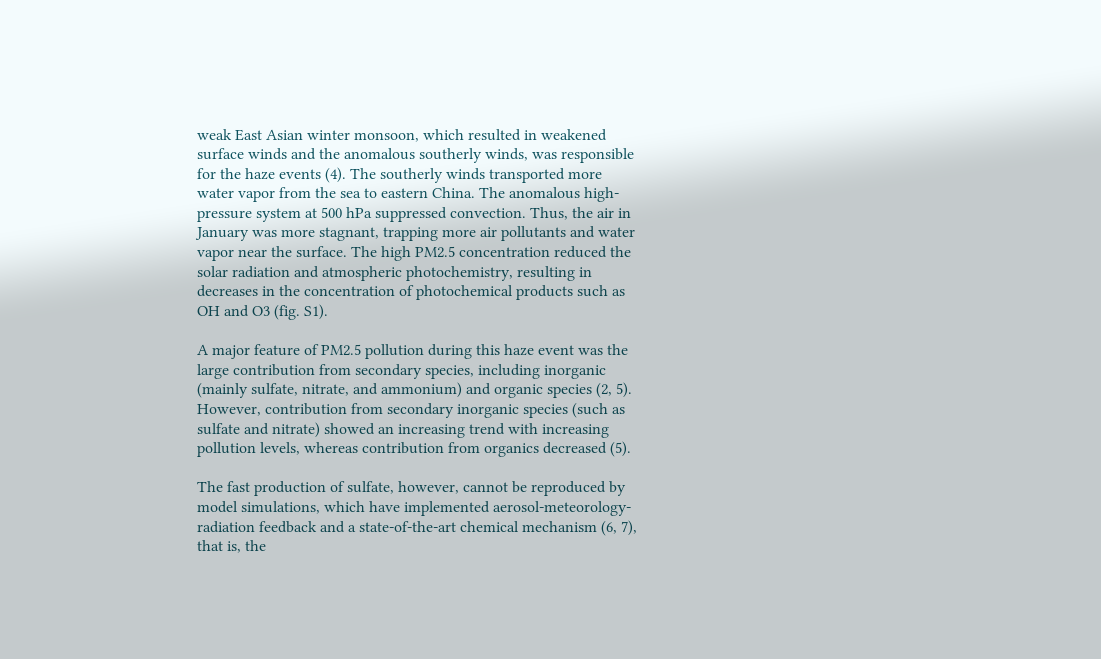weak East Asian winter monsoon, which resulted in weakened surface winds and the anomalous southerly winds, was responsible for the haze events (4). The southerly winds transported more water vapor from the sea to eastern China. The anomalous high-pressure system at 500 hPa suppressed convection. Thus, the air in January was more stagnant, trapping more air pollutants and water vapor near the surface. The high PM2.5 concentration reduced the solar radiation and atmospheric photochemistry, resulting in decreases in the concentration of photochemical products such as OH and O3 (fig. S1).

A major feature of PM2.5 pollution during this haze event was the large contribution from secondary species, including inorganic (mainly sulfate, nitrate, and ammonium) and organic species (2, 5). However, contribution from secondary inorganic species (such as sulfate and nitrate) showed an increasing trend with increasing pollution levels, whereas contribution from organics decreased (5).

The fast production of sulfate, however, cannot be reproduced by model simulations, which have implemented aerosol-meteorology-radiation feedback and a state-of-the-art chemical mechanism (6, 7), that is, the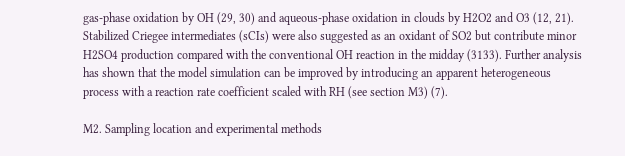gas-phase oxidation by OH (29, 30) and aqueous-phase oxidation in clouds by H2O2 and O3 (12, 21). Stabilized Criegee intermediates (sCIs) were also suggested as an oxidant of SO2 but contribute minor H2SO4 production compared with the conventional OH reaction in the midday (3133). Further analysis has shown that the model simulation can be improved by introducing an apparent heterogeneous process with a reaction rate coefficient scaled with RH (see section M3) (7).

M2. Sampling location and experimental methods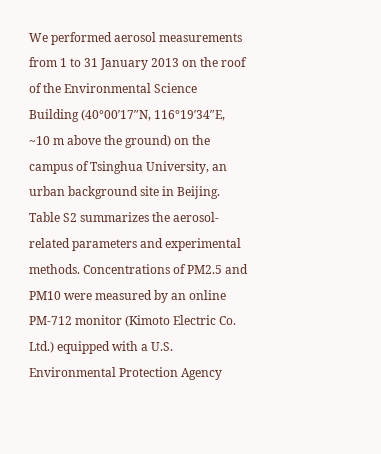We performed aerosol measurements from 1 to 31 January 2013 on the roof of the Environmental Science Building (40°00′17″N, 116°19′34″E, ~10 m above the ground) on the campus of Tsinghua University, an urban background site in Beijing. Table S2 summarizes the aerosol-related parameters and experimental methods. Concentrations of PM2.5 and PM10 were measured by an online PM-712 monitor (Kimoto Electric Co. Ltd.) equipped with a U.S. Environmental Protection Agency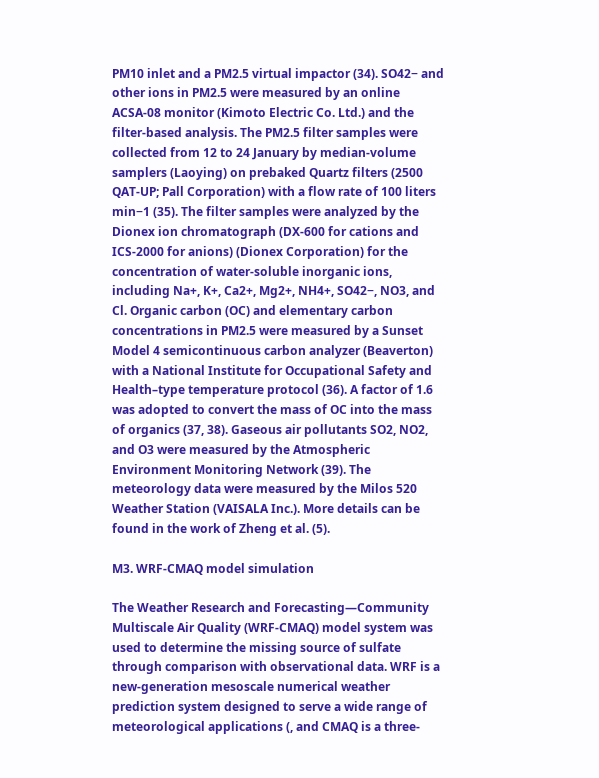PM10 inlet and a PM2.5 virtual impactor (34). SO42− and other ions in PM2.5 were measured by an online ACSA-08 monitor (Kimoto Electric Co. Ltd.) and the filter-based analysis. The PM2.5 filter samples were collected from 12 to 24 January by median-volume samplers (Laoying) on prebaked Quartz filters (2500 QAT-UP; Pall Corporation) with a flow rate of 100 liters min−1 (35). The filter samples were analyzed by the Dionex ion chromatograph (DX-600 for cations and ICS-2000 for anions) (Dionex Corporation) for the concentration of water-soluble inorganic ions, including Na+, K+, Ca2+, Mg2+, NH4+, SO42−, NO3, and Cl. Organic carbon (OC) and elementary carbon concentrations in PM2.5 were measured by a Sunset Model 4 semicontinuous carbon analyzer (Beaverton) with a National Institute for Occupational Safety and Health–type temperature protocol (36). A factor of 1.6 was adopted to convert the mass of OC into the mass of organics (37, 38). Gaseous air pollutants SO2, NO2, and O3 were measured by the Atmospheric Environment Monitoring Network (39). The meteorology data were measured by the Milos 520 Weather Station (VAISALA Inc.). More details can be found in the work of Zheng et al. (5).

M3. WRF-CMAQ model simulation

The Weather Research and Forecasting—Community Multiscale Air Quality (WRF-CMAQ) model system was used to determine the missing source of sulfate through comparison with observational data. WRF is a new-generation mesoscale numerical weather prediction system designed to serve a wide range of meteorological applications (, and CMAQ is a three-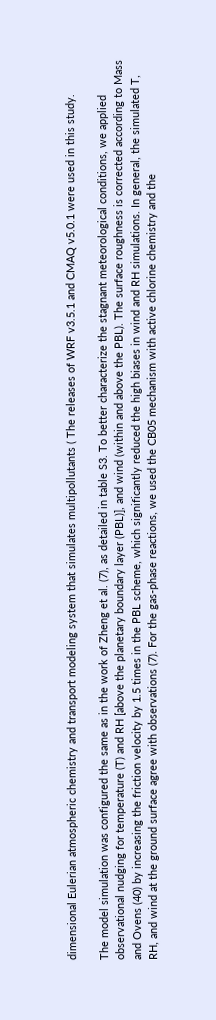dimensional Eulerian atmospheric chemistry and transport modeling system that simulates multipollutants ( The releases of WRF v3.5.1 and CMAQ v5.0.1 were used in this study.

The model simulation was configured the same as in the work of Zheng et al. (7), as detailed in table S3. To better characterize the stagnant meteorological conditions, we applied observational nudging for temperature (T) and RH [above the planetary boundary layer (PBL)], and wind (within and above the PBL). The surface roughness is corrected according to Mass and Ovens (40) by increasing the friction velocity by 1.5 times in the PBL scheme, which significantly reduced the high biases in wind and RH simulations. In general, the simulated T, RH, and wind at the ground surface agree with observations (7). For the gas-phase reactions, we used the CB05 mechanism with active chlorine chemistry and the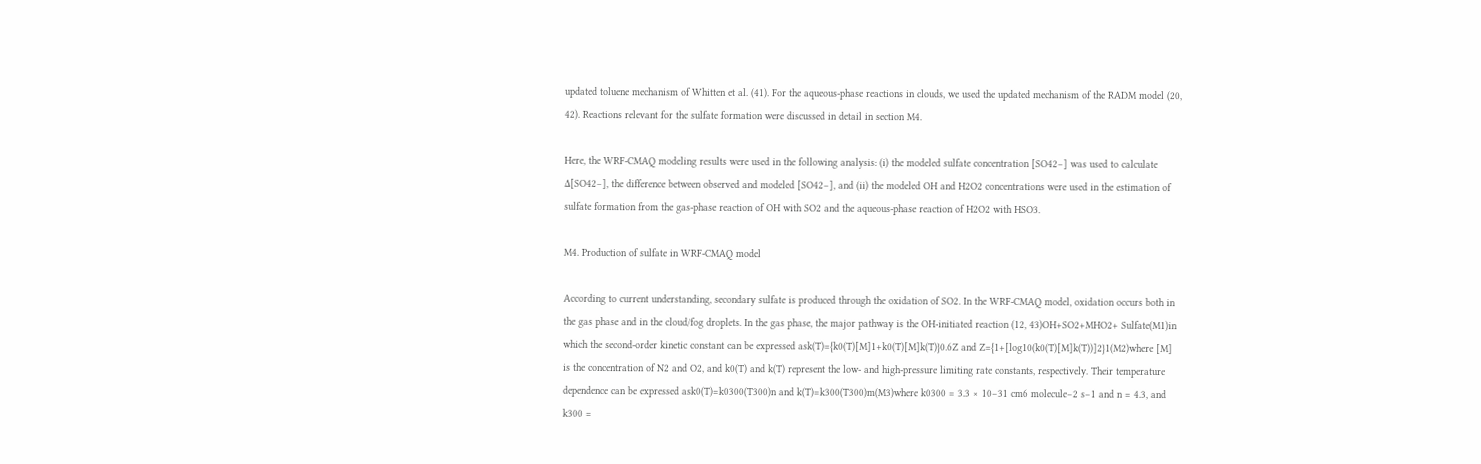updated toluene mechanism of Whitten et al. (41). For the aqueous-phase reactions in clouds, we used the updated mechanism of the RADM model (20, 42). Reactions relevant for the sulfate formation were discussed in detail in section M4.

Here, the WRF-CMAQ modeling results were used in the following analysis: (i) the modeled sulfate concentration [SO42−] was used to calculate Δ[SO42−], the difference between observed and modeled [SO42−], and (ii) the modeled OH and H2O2 concentrations were used in the estimation of sulfate formation from the gas-phase reaction of OH with SO2 and the aqueous-phase reaction of H2O2 with HSO3.

M4. Production of sulfate in WRF-CMAQ model

According to current understanding, secondary sulfate is produced through the oxidation of SO2. In the WRF-CMAQ model, oxidation occurs both in the gas phase and in the cloud/fog droplets. In the gas phase, the major pathway is the OH-initiated reaction (12, 43)OH+SO2+MHO2+ Sulfate(M1)in which the second-order kinetic constant can be expressed ask(T)={k0(T)[M]1+k0(T)[M]k(T)}0.6Z and Z={1+[log10(k0(T)[M]k(T))]2}1(M2)where [M] is the concentration of N2 and O2, and k0(T) and k(T) represent the low- and high-pressure limiting rate constants, respectively. Their temperature dependence can be expressed ask0(T)=k0300(T300)n and k(T)=k300(T300)m(M3)where k0300 = 3.3 × 10−31 cm6 molecule−2 s−1 and n = 4.3, and k300 =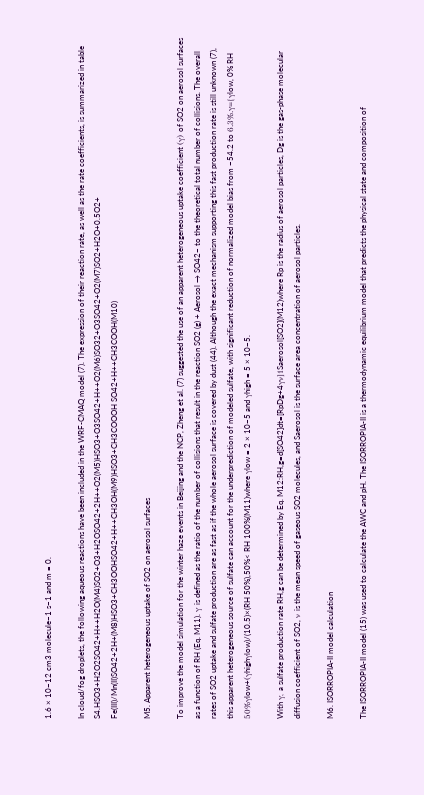1.6 × 10−12 cm3 molecule−1 s−1 and m = 0.

In cloud/fog droplets, the following aqueous reactions have been included in the WRF-CMAQ model (7). The expression of their reaction rate, as well as the rate coefficients, is summarized in table S4.HSO3+H2O2SO42+H++H2O(M4)SO2+O3+H2OSO42+2H++O2(M5)HSO3+O3SO42+H++O2(M6)SO32+O3SO42+O2(M7)SO2+H2O+0.5O2+ Fe(III)/Mn(II)SO42+2H+(M8)HSO3+CH3OOHSO42+H++CH3OH(M9)HSO3+CH3COOOH SO42+H++CH3COOH(M10)

M5. Apparent heterogeneous uptake of SO2 on aerosol surfaces

To improve the model simulation for the winter haze events in Beijing and the NCP, Zheng et al. (7) suggested the use of an apparent heterogeneous uptake coefficient (γ) of SO2 on aerosol surfaces as a function of RH (Eq. M11). γ is defined as the ratio of the number of collisions that result in the reaction SO2 (g) + Aerosol → SO42− to the theoretical total number of collisions. The overall rates of SO2 uptake and sulfate production are as fast as if the whole aerosol surface is covered by dust (44). Although the exact mechanism supporting this fast production rate is still unknown (7), this apparent heterogeneous source of sulfate can account for the underprediction of modeled sulfate, with significant reduction of normalized model bias from −54.2 to 6.3%.γ={γlow, 0% RH 50%γlow+(γhighγlow)/(10.5)×(RH 50%),50%< RH 100%(M11)where γlow = 2 × 10−5 and γhigh = 5 × 10−5.

With γ, a sulfate production rate RH,g can be determined by Eq. M12:RH,g=d[SO42]dt=[RpDg+4γν]1Saerosol[SO2](M12)where Rp is the radius of aerosol particles, Dg is the gas-phase molecular diffusion coefficient of SO2, ν is the mean speed of gaseous SO2 molecules, and Saerosol is the surface area concentration of aerosol particles.

M6. ISORROPIA-II model calculation

The ISORROPIA-II model (15) was used to calculate the AWC and pH. The ISORROPIA-II is a thermodynamic equilibrium model that predicts the physical state and composition of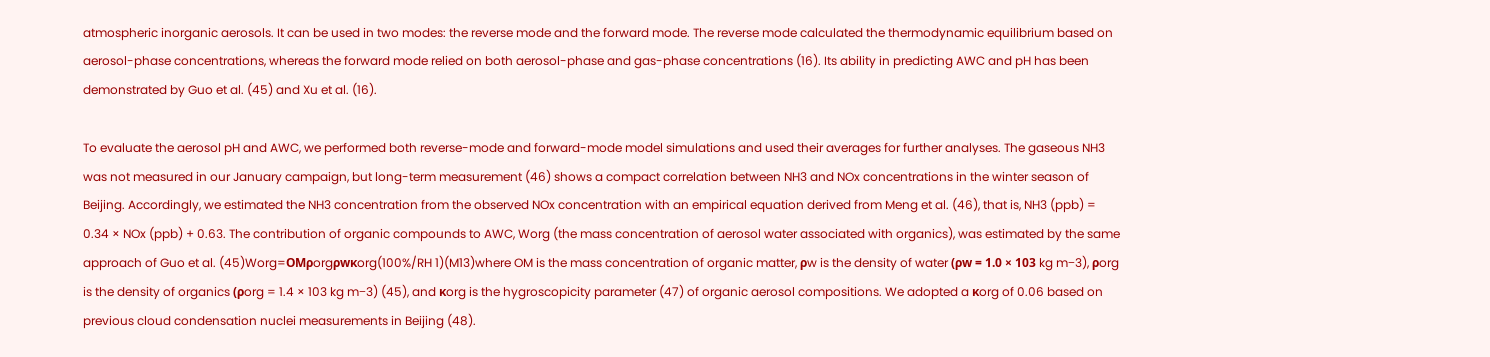atmospheric inorganic aerosols. It can be used in two modes: the reverse mode and the forward mode. The reverse mode calculated the thermodynamic equilibrium based on aerosol-phase concentrations, whereas the forward mode relied on both aerosol-phase and gas-phase concentrations (16). Its ability in predicting AWC and pH has been demonstrated by Guo et al. (45) and Xu et al. (16).

To evaluate the aerosol pH and AWC, we performed both reverse-mode and forward-mode model simulations and used their averages for further analyses. The gaseous NH3 was not measured in our January campaign, but long-term measurement (46) shows a compact correlation between NH3 and NOx concentrations in the winter season of Beijing. Accordingly, we estimated the NH3 concentration from the observed NOx concentration with an empirical equation derived from Meng et al. (46), that is, NH3 (ppb) = 0.34 × NOx (ppb) + 0.63. The contribution of organic compounds to AWC, Worg (the mass concentration of aerosol water associated with organics), was estimated by the same approach of Guo et al. (45)Worg=OMρorgρwκorg(100%/RH 1)(M13)where OM is the mass concentration of organic matter, ρw is the density of water (ρw = 1.0 × 103 kg m−3), ρorg is the density of organics (ρorg = 1.4 × 103 kg m−3) (45), and κorg is the hygroscopicity parameter (47) of organic aerosol compositions. We adopted a κorg of 0.06 based on previous cloud condensation nuclei measurements in Beijing (48).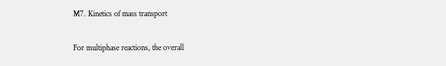M7. Kinetics of mass transport

For multiphase reactions, the overall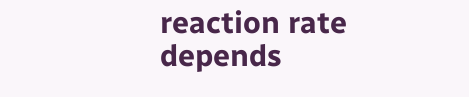reaction rate depends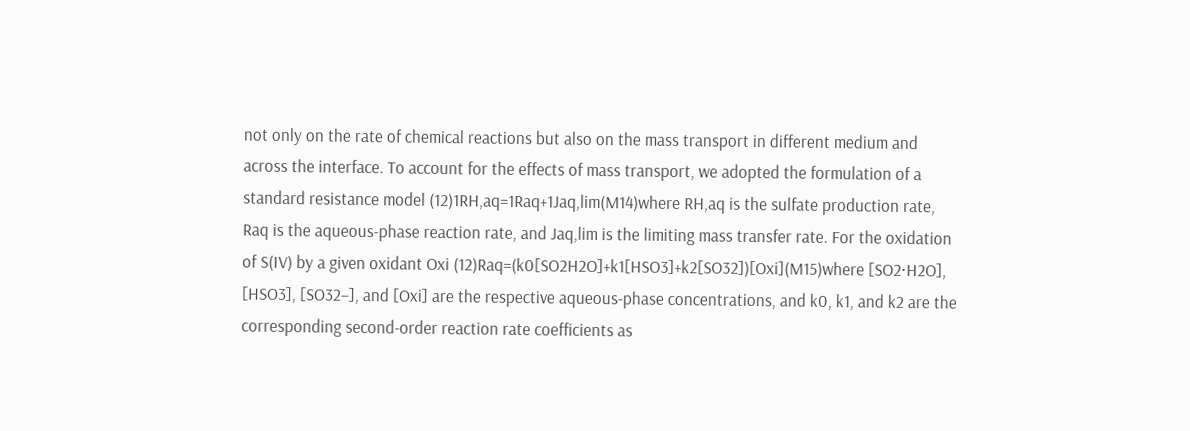not only on the rate of chemical reactions but also on the mass transport in different medium and across the interface. To account for the effects of mass transport, we adopted the formulation of a standard resistance model (12)1RH,aq=1Raq+1Jaq,lim(M14)where RH,aq is the sulfate production rate, Raq is the aqueous-phase reaction rate, and Jaq,lim is the limiting mass transfer rate. For the oxidation of S(IV) by a given oxidant Oxi (12)Raq=(k0[SO2H2O]+k1[HSO3]+k2[SO32])[Oxi](M15)where [SO2·H2O], [HSO3], [SO32−], and [Oxi] are the respective aqueous-phase concentrations, and k0, k1, and k2 are the corresponding second-order reaction rate coefficients as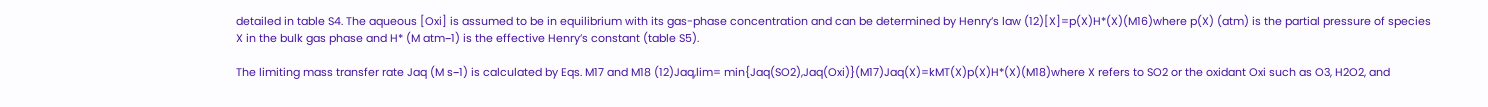detailed in table S4. The aqueous [Oxi] is assumed to be in equilibrium with its gas-phase concentration and can be determined by Henry’s law (12)[X]=p(X)H*(X)(M16)where p(X) (atm) is the partial pressure of species X in the bulk gas phase and H* (M atm−1) is the effective Henry’s constant (table S5).

The limiting mass transfer rate Jaq (M s−1) is calculated by Eqs. M17 and M18 (12)Jaq,lim= min{Jaq(SO2),Jaq(Oxi)}(M17)Jaq(X)=kMT(X)p(X)H*(X)(M18)where X refers to SO2 or the oxidant Oxi such as O3, H2O2, and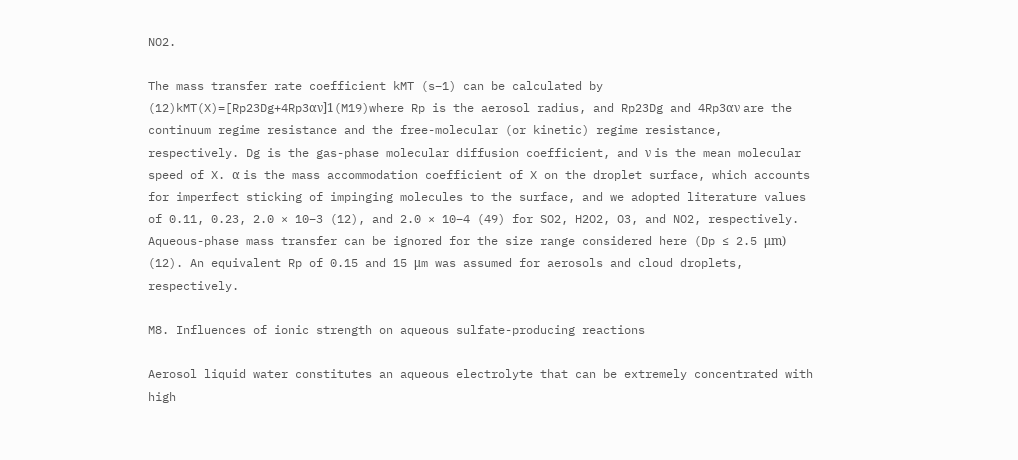NO2.

The mass transfer rate coefficient kMT (s−1) can be calculated by (12)kMT(X)=[Rp23Dg+4Rp3αν]1(M19)where Rp is the aerosol radius, and Rp23Dg and 4Rp3αν are the continuum regime resistance and the free-molecular (or kinetic) regime resistance, respectively. Dg is the gas-phase molecular diffusion coefficient, and ν is the mean molecular speed of X. α is the mass accommodation coefficient of X on the droplet surface, which accounts for imperfect sticking of impinging molecules to the surface, and we adopted literature values of 0.11, 0.23, 2.0 × 10−3 (12), and 2.0 × 10−4 (49) for SO2, H2O2, O3, and NO2, respectively. Aqueous-phase mass transfer can be ignored for the size range considered here (Dp ≤ 2.5 μm) (12). An equivalent Rp of 0.15 and 15 μm was assumed for aerosols and cloud droplets, respectively.

M8. Influences of ionic strength on aqueous sulfate-producing reactions

Aerosol liquid water constitutes an aqueous electrolyte that can be extremely concentrated with high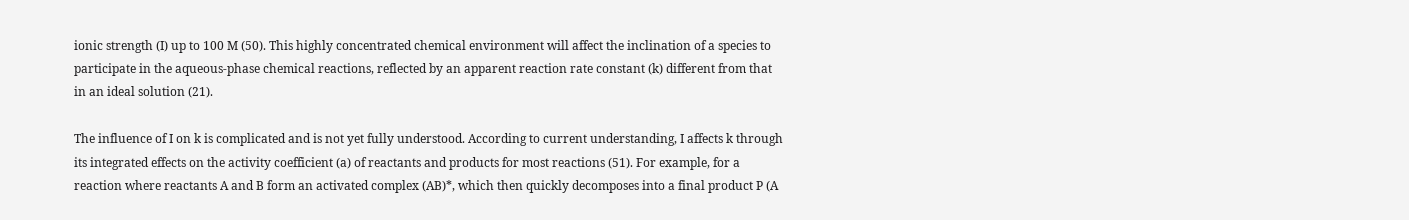ionic strength (I) up to 100 M (50). This highly concentrated chemical environment will affect the inclination of a species to participate in the aqueous-phase chemical reactions, reflected by an apparent reaction rate constant (k) different from that in an ideal solution (21).

The influence of I on k is complicated and is not yet fully understood. According to current understanding, I affects k through its integrated effects on the activity coefficient (a) of reactants and products for most reactions (51). For example, for a reaction where reactants A and B form an activated complex (AB)*, which then quickly decomposes into a final product P (A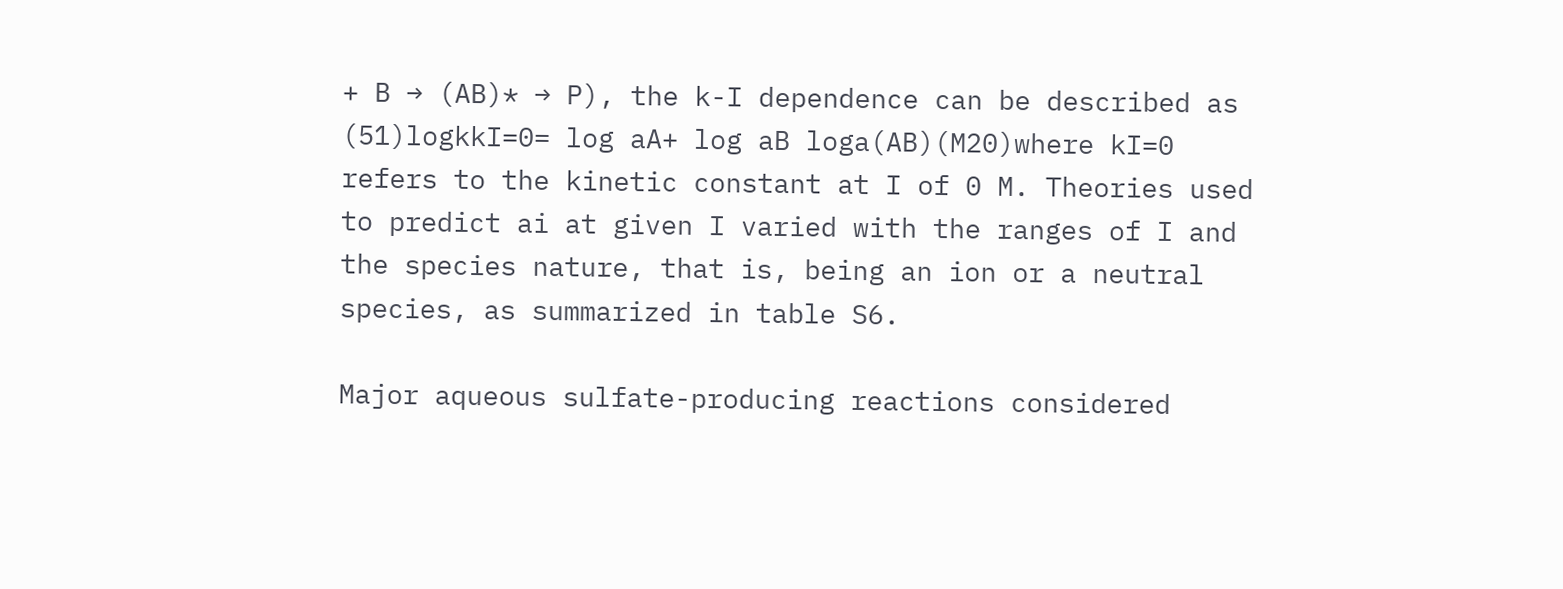+ B → (AB)* → P), the k-I dependence can be described as (51)logkkI=0= log aA+ log aB loga(AB)(M20)where kI=0 refers to the kinetic constant at I of 0 M. Theories used to predict ai at given I varied with the ranges of I and the species nature, that is, being an ion or a neutral species, as summarized in table S6.

Major aqueous sulfate-producing reactions considered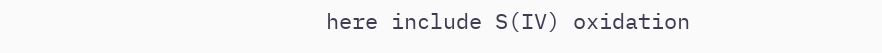here include S(IV) oxidation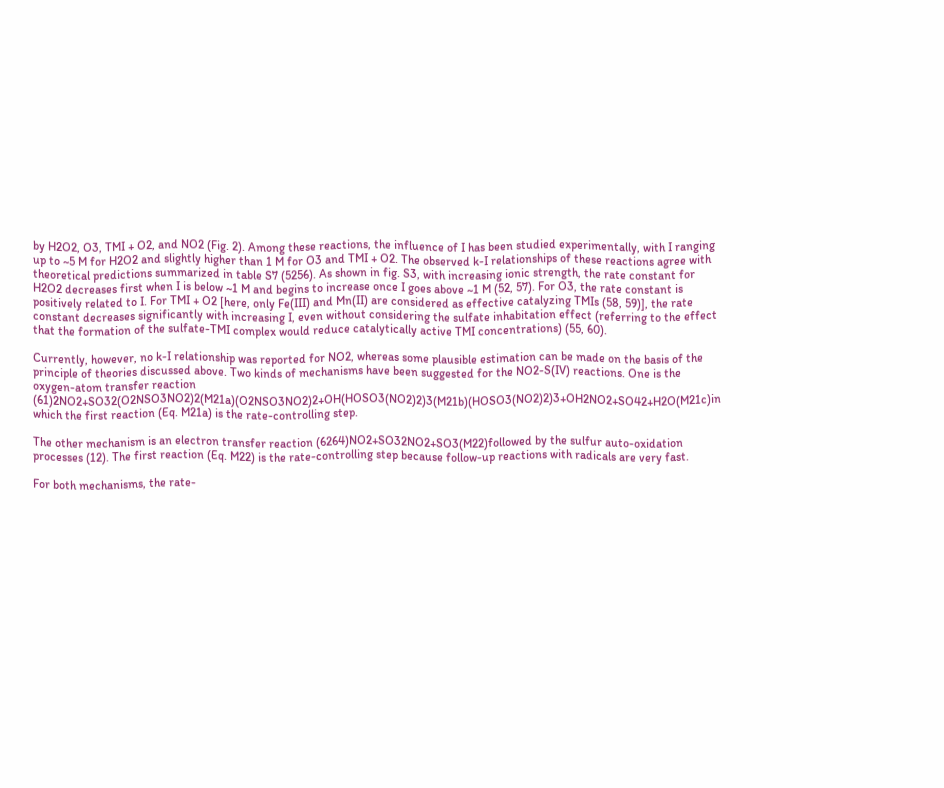by H2O2, O3, TMI + O2, and NO2 (Fig. 2). Among these reactions, the influence of I has been studied experimentally, with I ranging up to ~5 M for H2O2 and slightly higher than 1 M for O3 and TMI + O2. The observed k-I relationships of these reactions agree with theoretical predictions summarized in table S7 (5256). As shown in fig. S3, with increasing ionic strength, the rate constant for H2O2 decreases first when I is below ~1 M and begins to increase once I goes above ~1 M (52, 57). For O3, the rate constant is positively related to I. For TMI + O2 [here, only Fe(III) and Mn(II) are considered as effective catalyzing TMIs (58, 59)], the rate constant decreases significantly with increasing I, even without considering the sulfate inhabitation effect (referring to the effect that the formation of the sulfate-TMI complex would reduce catalytically active TMI concentrations) (55, 60).

Currently, however, no k-I relationship was reported for NO2, whereas some plausible estimation can be made on the basis of the principle of theories discussed above. Two kinds of mechanisms have been suggested for the NO2-S(IV) reactions. One is the oxygen-atom transfer reaction (61)2NO2+SO32(O2NSO3NO2)2(M21a)(O2NSO3NO2)2+OH(HOSO3(NO2)2)3(M21b)(HOSO3(NO2)2)3+OH2NO2+SO42+H2O(M21c)in which the first reaction (Eq. M21a) is the rate-controlling step.

The other mechanism is an electron transfer reaction (6264)NO2+SO32NO2+SO3(M22)followed by the sulfur auto-oxidation processes (12). The first reaction (Eq. M22) is the rate-controlling step because follow-up reactions with radicals are very fast.

For both mechanisms, the rate-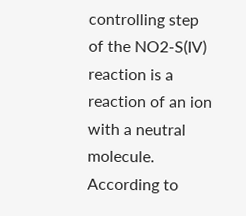controlling step of the NO2-S(IV) reaction is a reaction of an ion with a neutral molecule. According to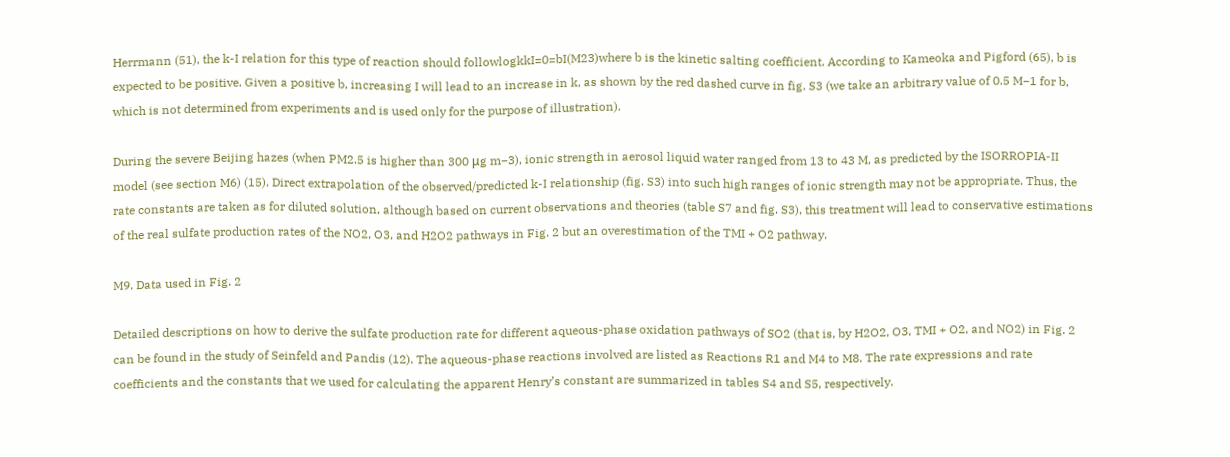Herrmann (51), the k-I relation for this type of reaction should followlogkkI=0=bI(M23)where b is the kinetic salting coefficient. According to Kameoka and Pigford (65), b is expected to be positive. Given a positive b, increasing I will lead to an increase in k, as shown by the red dashed curve in fig. S3 (we take an arbitrary value of 0.5 M−1 for b, which is not determined from experiments and is used only for the purpose of illustration).

During the severe Beijing hazes (when PM2.5 is higher than 300 μg m−3), ionic strength in aerosol liquid water ranged from 13 to 43 M, as predicted by the ISORROPIA-II model (see section M6) (15). Direct extrapolation of the observed/predicted k-I relationship (fig. S3) into such high ranges of ionic strength may not be appropriate. Thus, the rate constants are taken as for diluted solution, although based on current observations and theories (table S7 and fig. S3), this treatment will lead to conservative estimations of the real sulfate production rates of the NO2, O3, and H2O2 pathways in Fig. 2 but an overestimation of the TMI + O2 pathway.

M9. Data used in Fig. 2

Detailed descriptions on how to derive the sulfate production rate for different aqueous-phase oxidation pathways of SO2 (that is, by H2O2, O3, TMI + O2, and NO2) in Fig. 2 can be found in the study of Seinfeld and Pandis (12). The aqueous-phase reactions involved are listed as Reactions R1 and M4 to M8. The rate expressions and rate coefficients and the constants that we used for calculating the apparent Henry’s constant are summarized in tables S4 and S5, respectively.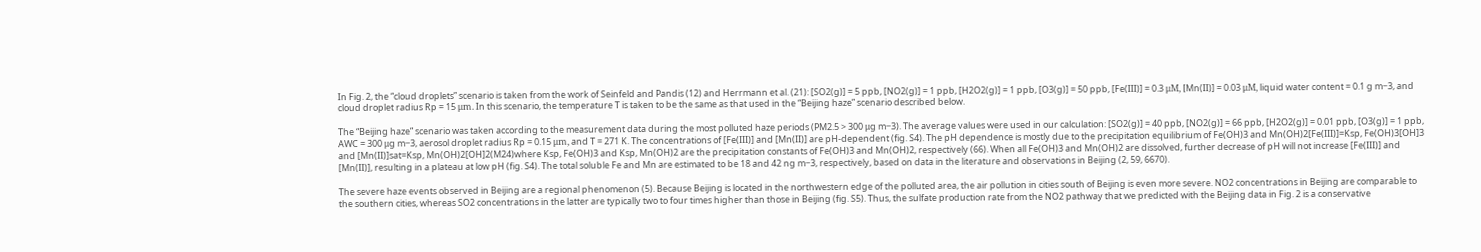In Fig. 2, the “cloud droplets” scenario is taken from the work of Seinfeld and Pandis (12) and Herrmann et al. (21): [SO2(g)] = 5 ppb, [NO2(g)] = 1 ppb, [H2O2(g)] = 1 ppb, [O3(g)] = 50 ppb, [Fe(III)] = 0.3 μM, [Mn(II)] = 0.03 μM, liquid water content = 0.1 g m−3, and cloud droplet radius Rp = 15 μm. In this scenario, the temperature T is taken to be the same as that used in the “Beijing haze” scenario described below.

The “Beijing haze” scenario was taken according to the measurement data during the most polluted haze periods (PM2.5 > 300 μg m−3). The average values were used in our calculation: [SO2(g)] = 40 ppb, [NO2(g)] = 66 ppb, [H2O2(g)] = 0.01 ppb, [O3(g)] = 1 ppb, AWC = 300 μg m−3, aerosol droplet radius Rp = 0.15 μm, and T = 271 K. The concentrations of [Fe(III)] and [Mn(II)] are pH-dependent (fig. S4). The pH dependence is mostly due to the precipitation equilibrium of Fe(OH)3 and Mn(OH)2[Fe(III)]=Ksp, Fe(OH)3[OH]3 and [Mn(II)]sat=Ksp, Mn(OH)2[OH]2(M24)where Ksp, Fe(OH)3 and Ksp, Mn(OH)2 are the precipitation constants of Fe(OH)3 and Mn(OH)2, respectively (66). When all Fe(OH)3 and Mn(OH)2 are dissolved, further decrease of pH will not increase [Fe(III)] and [Mn(II)], resulting in a plateau at low pH (fig. S4). The total soluble Fe and Mn are estimated to be 18 and 42 ng m−3, respectively, based on data in the literature and observations in Beijing (2, 59, 6670).

The severe haze events observed in Beijing are a regional phenomenon (5). Because Beijing is located in the northwestern edge of the polluted area, the air pollution in cities south of Beijing is even more severe. NO2 concentrations in Beijing are comparable to the southern cities, whereas SO2 concentrations in the latter are typically two to four times higher than those in Beijing (fig. S5). Thus, the sulfate production rate from the NO2 pathway that we predicted with the Beijing data in Fig. 2 is a conservative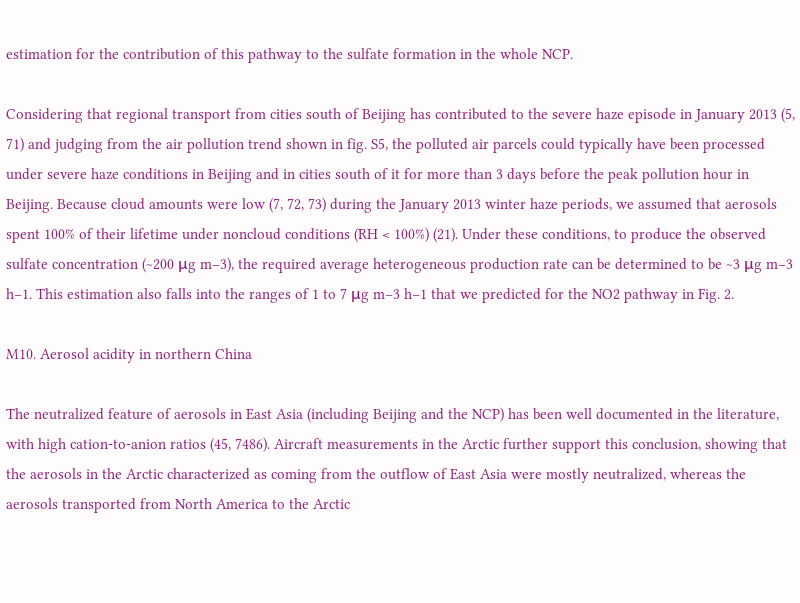estimation for the contribution of this pathway to the sulfate formation in the whole NCP.

Considering that regional transport from cities south of Beijing has contributed to the severe haze episode in January 2013 (5, 71) and judging from the air pollution trend shown in fig. S5, the polluted air parcels could typically have been processed under severe haze conditions in Beijing and in cities south of it for more than 3 days before the peak pollution hour in Beijing. Because cloud amounts were low (7, 72, 73) during the January 2013 winter haze periods, we assumed that aerosols spent 100% of their lifetime under noncloud conditions (RH < 100%) (21). Under these conditions, to produce the observed sulfate concentration (~200 μg m−3), the required average heterogeneous production rate can be determined to be ~3 μg m−3 h−1. This estimation also falls into the ranges of 1 to 7 μg m−3 h−1 that we predicted for the NO2 pathway in Fig. 2.

M10. Aerosol acidity in northern China

The neutralized feature of aerosols in East Asia (including Beijing and the NCP) has been well documented in the literature, with high cation-to-anion ratios (45, 7486). Aircraft measurements in the Arctic further support this conclusion, showing that the aerosols in the Arctic characterized as coming from the outflow of East Asia were mostly neutralized, whereas the aerosols transported from North America to the Arctic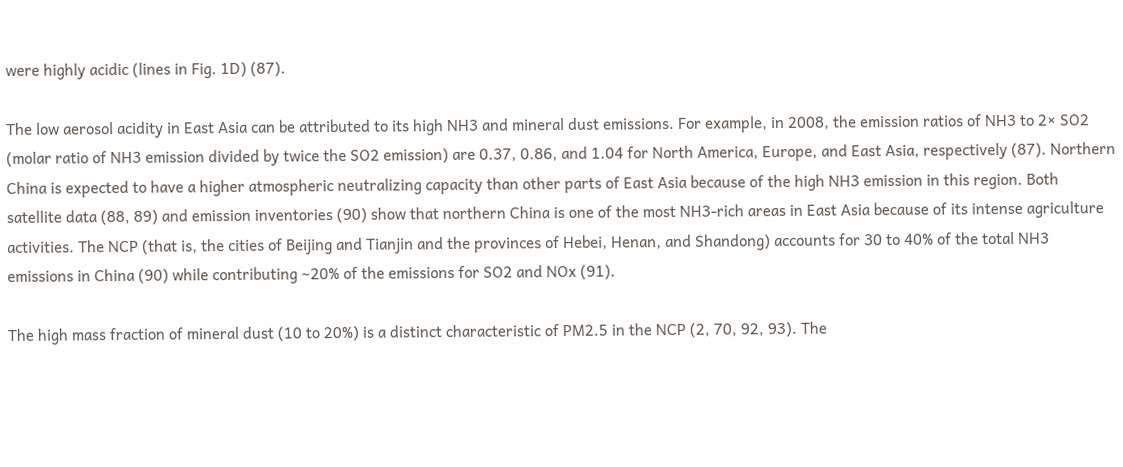were highly acidic (lines in Fig. 1D) (87).

The low aerosol acidity in East Asia can be attributed to its high NH3 and mineral dust emissions. For example, in 2008, the emission ratios of NH3 to 2× SO2 (molar ratio of NH3 emission divided by twice the SO2 emission) are 0.37, 0.86, and 1.04 for North America, Europe, and East Asia, respectively (87). Northern China is expected to have a higher atmospheric neutralizing capacity than other parts of East Asia because of the high NH3 emission in this region. Both satellite data (88, 89) and emission inventories (90) show that northern China is one of the most NH3-rich areas in East Asia because of its intense agriculture activities. The NCP (that is, the cities of Beijing and Tianjin and the provinces of Hebei, Henan, and Shandong) accounts for 30 to 40% of the total NH3 emissions in China (90) while contributing ~20% of the emissions for SO2 and NOx (91).

The high mass fraction of mineral dust (10 to 20%) is a distinct characteristic of PM2.5 in the NCP (2, 70, 92, 93). The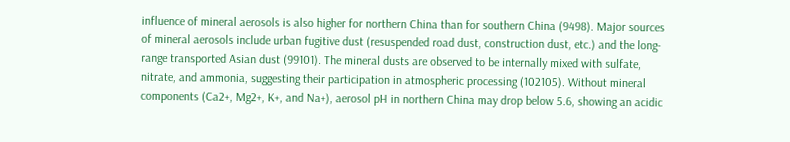influence of mineral aerosols is also higher for northern China than for southern China (9498). Major sources of mineral aerosols include urban fugitive dust (resuspended road dust, construction dust, etc.) and the long-range transported Asian dust (99101). The mineral dusts are observed to be internally mixed with sulfate, nitrate, and ammonia, suggesting their participation in atmospheric processing (102105). Without mineral components (Ca2+, Mg2+, K+, and Na+), aerosol pH in northern China may drop below 5.6, showing an acidic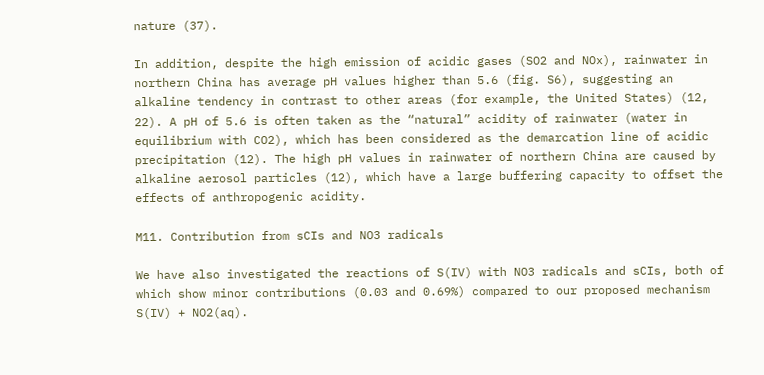nature (37).

In addition, despite the high emission of acidic gases (SO2 and NOx), rainwater in northern China has average pH values higher than 5.6 (fig. S6), suggesting an alkaline tendency in contrast to other areas (for example, the United States) (12, 22). A pH of 5.6 is often taken as the “natural” acidity of rainwater (water in equilibrium with CO2), which has been considered as the demarcation line of acidic precipitation (12). The high pH values in rainwater of northern China are caused by alkaline aerosol particles (12), which have a large buffering capacity to offset the effects of anthropogenic acidity.

M11. Contribution from sCIs and NO3 radicals

We have also investigated the reactions of S(IV) with NO3 radicals and sCIs, both of which show minor contributions (0.03 and 0.69%) compared to our proposed mechanism S(IV) + NO2(aq).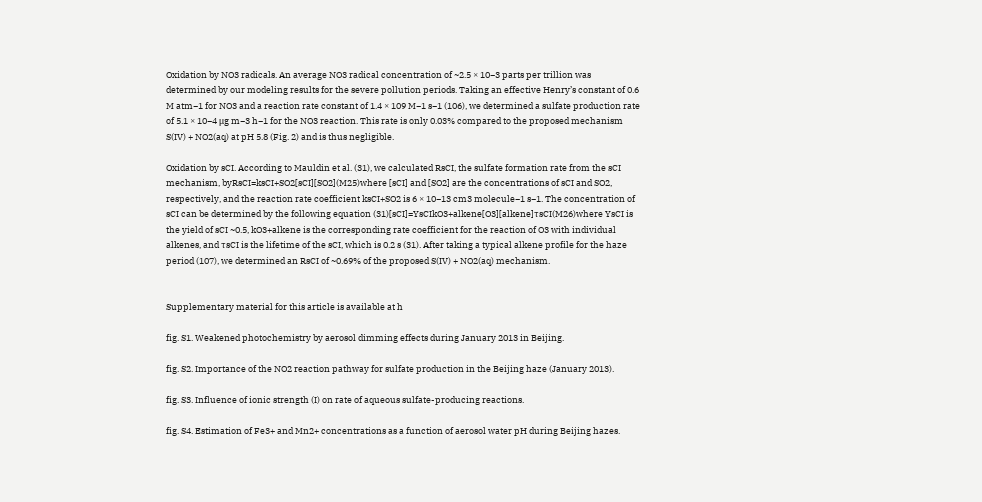Oxidation by NO3 radicals. An average NO3 radical concentration of ~2.5 × 10−3 parts per trillion was determined by our modeling results for the severe pollution periods. Taking an effective Henry’s constant of 0.6 M atm−1 for NO3 and a reaction rate constant of 1.4 × 109 M−1 s−1 (106), we determined a sulfate production rate of 5.1 × 10−4 μg m−3 h−1 for the NO3 reaction. This rate is only 0.03% compared to the proposed mechanism S(IV) + NO2(aq) at pH 5.8 (Fig. 2) and is thus negligible.

Oxidation by sCI. According to Mauldin et al. (31), we calculated RsCI, the sulfate formation rate from the sCI mechanism, byRsCI=ksCI+SO2[sCI][SO2](M25)where [sCI] and [SO2] are the concentrations of sCI and SO2, respectively, and the reaction rate coefficient ksCI+SO2 is 6 × 10−13 cm3 molecule−1 s−1. The concentration of sCI can be determined by the following equation (31)[sCI]=YsCIkO3+alkene[O3][alkene]τsCI(M26)where YsCI is the yield of sCI ~0.5, kO3+alkene is the corresponding rate coefficient for the reaction of O3 with individual alkenes, and τsCI is the lifetime of the sCI, which is 0.2 s (31). After taking a typical alkene profile for the haze period (107), we determined an RsCI of ~0.69% of the proposed S(IV) + NO2(aq) mechanism.


Supplementary material for this article is available at h

fig. S1. Weakened photochemistry by aerosol dimming effects during January 2013 in Beijing.

fig. S2. Importance of the NO2 reaction pathway for sulfate production in the Beijing haze (January 2013).

fig. S3. Influence of ionic strength (I) on rate of aqueous sulfate-producing reactions.

fig. S4. Estimation of Fe3+ and Mn2+ concentrations as a function of aerosol water pH during Beijing hazes.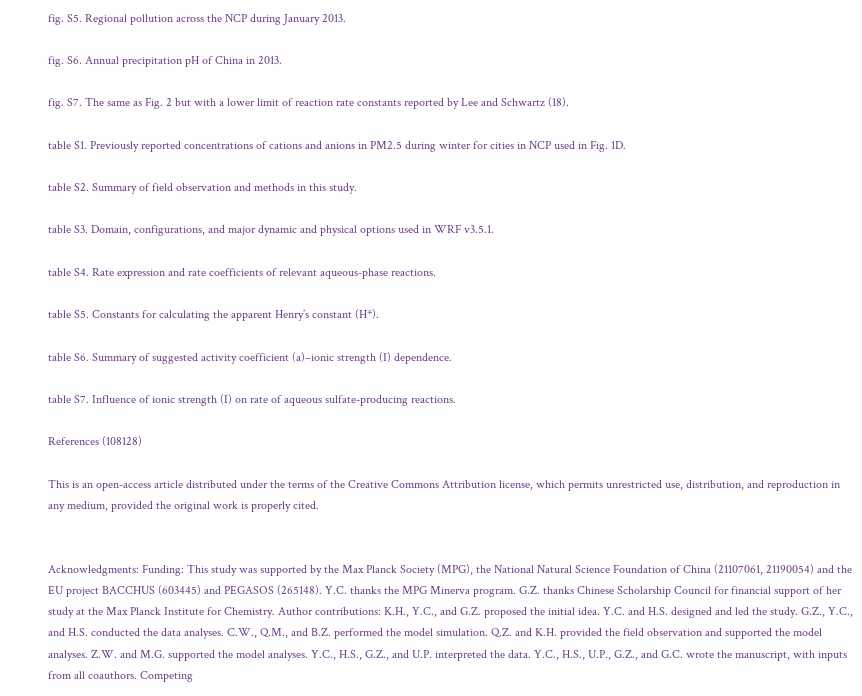fig. S5. Regional pollution across the NCP during January 2013.

fig. S6. Annual precipitation pH of China in 2013.

fig. S7. The same as Fig. 2 but with a lower limit of reaction rate constants reported by Lee and Schwartz (18).

table S1. Previously reported concentrations of cations and anions in PM2.5 during winter for cities in NCP used in Fig. 1D.

table S2. Summary of field observation and methods in this study.

table S3. Domain, configurations, and major dynamic and physical options used in WRF v3.5.1.

table S4. Rate expression and rate coefficients of relevant aqueous-phase reactions.

table S5. Constants for calculating the apparent Henry’s constant (H*).

table S6. Summary of suggested activity coefficient (a)–ionic strength (I) dependence.

table S7. Influence of ionic strength (I) on rate of aqueous sulfate-producing reactions.

References (108128)

This is an open-access article distributed under the terms of the Creative Commons Attribution license, which permits unrestricted use, distribution, and reproduction in any medium, provided the original work is properly cited.


Acknowledgments: Funding: This study was supported by the Max Planck Society (MPG), the National Natural Science Foundation of China (21107061, 21190054) and the EU project BACCHUS (603445) and PEGASOS (265148). Y.C. thanks the MPG Minerva program. G.Z. thanks Chinese Scholarship Council for financial support of her study at the Max Planck Institute for Chemistry. Author contributions: K.H., Y.C., and G.Z. proposed the initial idea. Y.C. and H.S. designed and led the study. G.Z., Y.C., and H.S. conducted the data analyses. C.W., Q.M., and B.Z. performed the model simulation. Q.Z. and K.H. provided the field observation and supported the model analyses. Z.W. and M.G. supported the model analyses. Y.C., H.S., G.Z., and U.P. interpreted the data. Y.C., H.S., U.P., G.Z., and G.C. wrote the manuscript, with inputs from all coauthors. Competing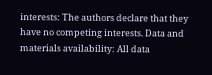interests: The authors declare that they have no competing interests. Data and materials availability: All data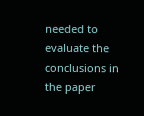needed to evaluate the conclusions in the paper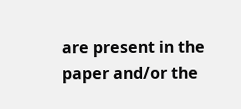are present in the paper and/or the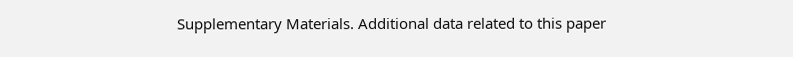Supplementary Materials. Additional data related to this paper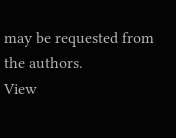may be requested from the authors.
View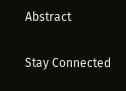Abstract

Stay Connected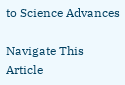to Science Advances

Navigate This Article